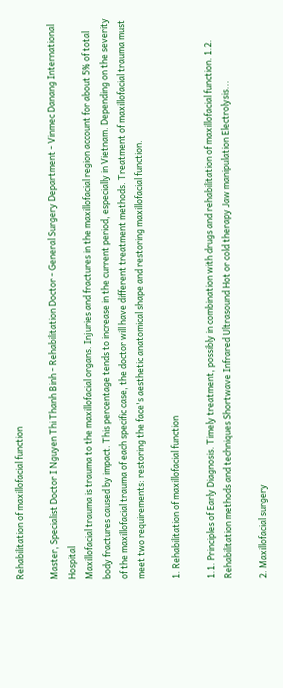Rehabilitation of maxillofacial function

Master, Specialist Doctor I Nguyen Thi Thanh Binh - Rehabilitation Doctor - General Surgery Department - Vinmec Danang International Hospital
Maxillofacial trauma is trauma to the maxillofacial organs. Injuries and fractures in the maxillofacial region account for about 5% of total body fractures caused by impact. This percentage tends to increase in the current period, especially in Vietnam. Depending on the severity of the maxillofacial trauma of each specific case, the doctor will have different treatment methods. Treatment of maxillofacial trauma must meet two requirements: restoring the face's aesthetic anatomical shape and restoring maxillofacial function.

1. Rehabilitation of maxillofacial function

1.1. Principles of Early Diagnosis. Timely treatment, possibly in combination with drugs and rehabilitation of maxillofacial function. 1.2. Rehabilitation methods and techniques Shortwave Infrared Ultrasound Hot or cold therapy Jaw manipulation Electrolysis...

2. Maxillofacial surgery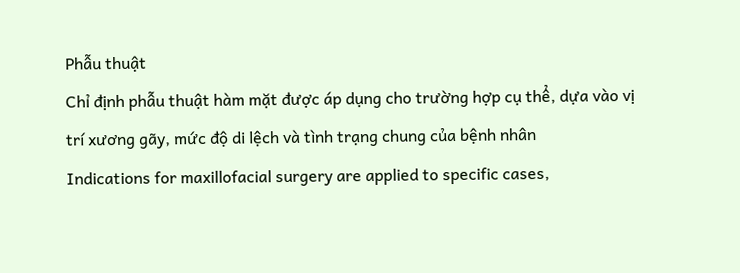Phẫu thuật
Chỉ định phẫu thuật hàm mặt được áp dụng cho trường hợp cụ thể, dựa vào vị trí xương gãy, mức độ di lệch và tình trạng chung của bệnh nhân
Indications for maxillofacial surgery are applied to specific cases,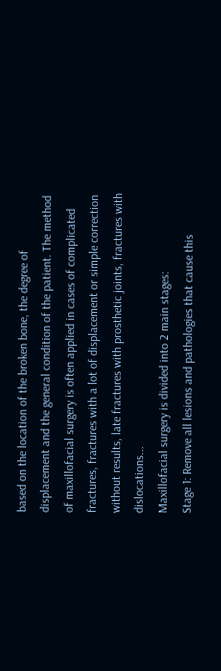based on the location of the broken bone, the degree of displacement and the general condition of the patient. The method of maxillofacial surgery is often applied in cases of complicated fractures, fractures with a lot of displacement or simple correction without results, late fractures with prosthetic joints, fractures with dislocations...
Maxillofacial surgery is divided into 2 main stages:
Stage 1: Remove all lesions and pathologies that cause this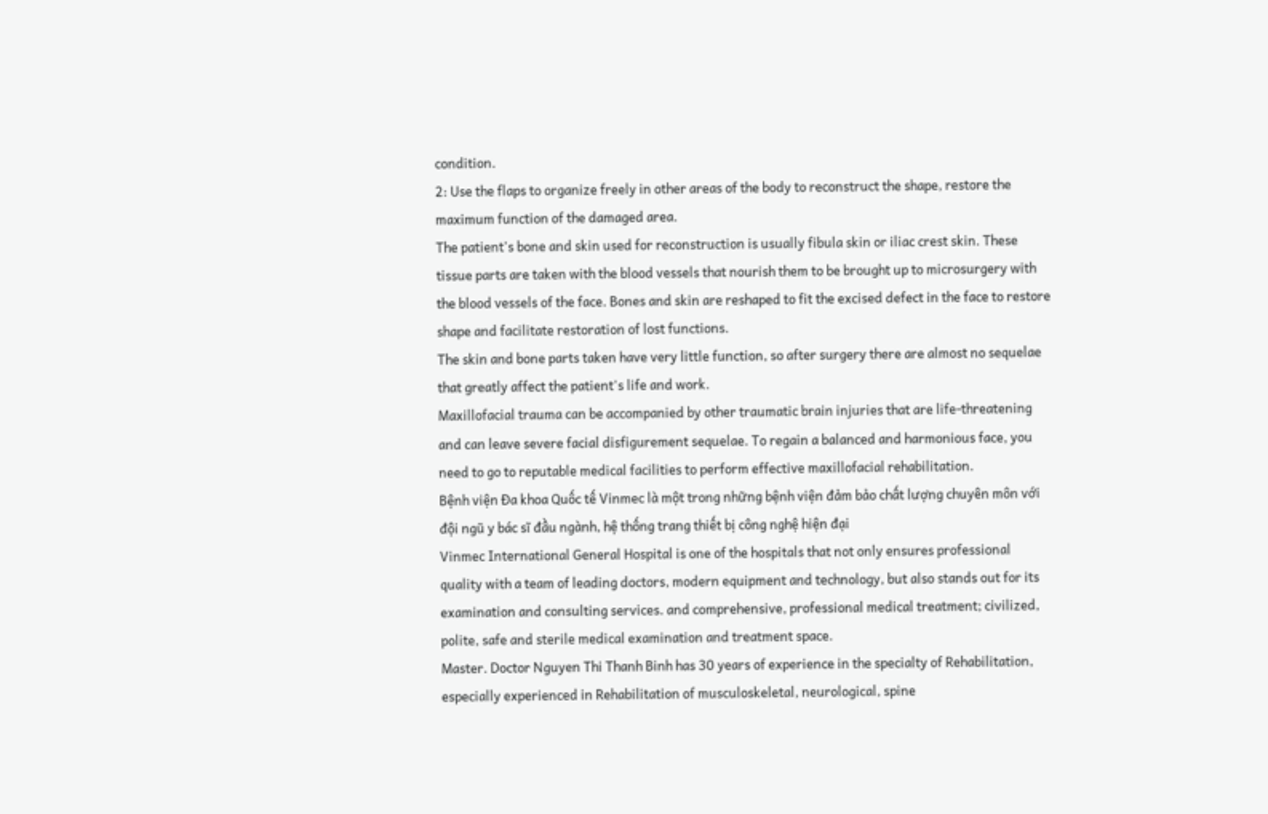condition.
2: Use the flaps to organize freely in other areas of the body to reconstruct the shape, restore the maximum function of the damaged area.
The patient's bone and skin used for reconstruction is usually fibula skin or iliac crest skin. These tissue parts are taken with the blood vessels that nourish them to be brought up to microsurgery with the blood vessels of the face. Bones and skin are reshaped to fit the excised defect in the face to restore shape and facilitate restoration of lost functions.
The skin and bone parts taken have very little function, so after surgery there are almost no sequelae that greatly affect the patient's life and work.
Maxillofacial trauma can be accompanied by other traumatic brain injuries that are life-threatening and can leave severe facial disfigurement sequelae. To regain a balanced and harmonious face, you need to go to reputable medical facilities to perform effective maxillofacial rehabilitation.
Bệnh viện Đa khoa Quốc tế Vinmec là một trong những bệnh viện đảm bảo chất lượng chuyên môn với đội ngũ y bác sĩ đầu ngành, hệ thống trang thiết bị công nghệ hiện đại
Vinmec International General Hospital is one of the hospitals that not only ensures professional quality with a team of leading doctors, modern equipment and technology, but also stands out for its examination and consulting services. and comprehensive, professional medical treatment; civilized, polite, safe and sterile medical examination and treatment space.
Master. Doctor Nguyen Thi Thanh Binh has 30 years of experience in the specialty of Rehabilitation, especially experienced in Rehabilitation of musculoskeletal, neurological, spine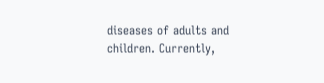diseases of adults and children. Currently,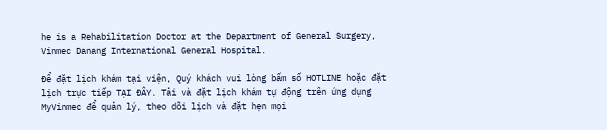he is a Rehabilitation Doctor at the Department of General Surgery, Vinmec Danang International General Hospital.

Để đặt lịch khám tại viện, Quý khách vui lòng bấm số HOTLINE hoặc đặt lịch trực tiếp TẠI ĐÂY. Tải và đặt lịch khám tự động trên ứng dụng MyVinmec để quản lý, theo dõi lịch và đặt hẹn mọi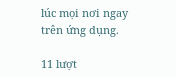lúc mọi nơi ngay trên ứng dụng.

11 lượt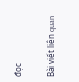đọc

Bài viết liên quan